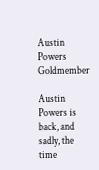Austin Powers Goldmember

Austin Powers is back, and sadly, the time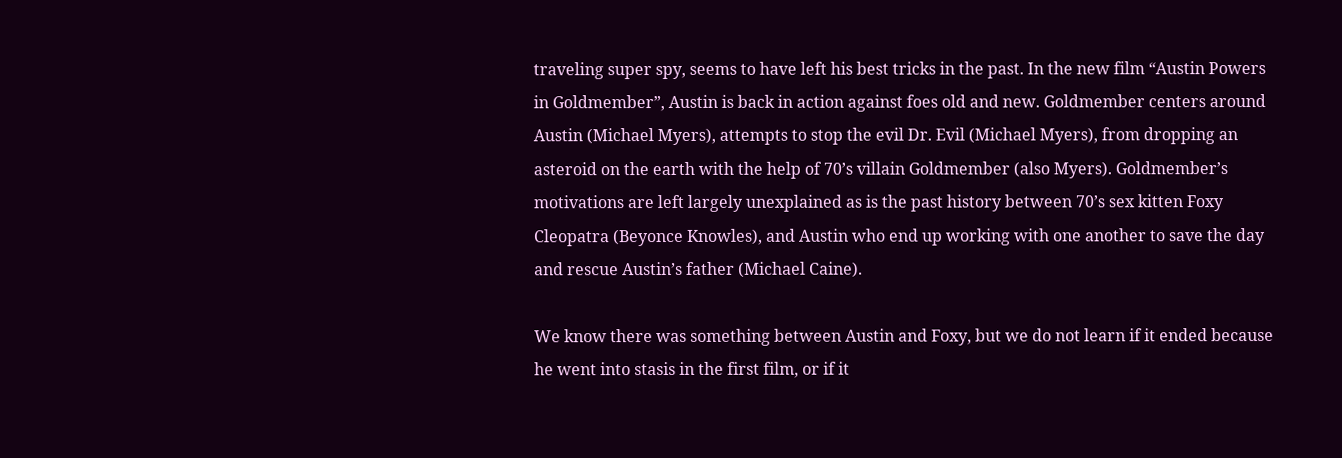traveling super spy, seems to have left his best tricks in the past. In the new film “Austin Powers in Goldmember”, Austin is back in action against foes old and new. Goldmember centers around Austin (Michael Myers), attempts to stop the evil Dr. Evil (Michael Myers), from dropping an asteroid on the earth with the help of 70’s villain Goldmember (also Myers). Goldmember’s motivations are left largely unexplained as is the past history between 70’s sex kitten Foxy Cleopatra (Beyonce Knowles), and Austin who end up working with one another to save the day and rescue Austin’s father (Michael Caine).

We know there was something between Austin and Foxy, but we do not learn if it ended because he went into stasis in the first film, or if it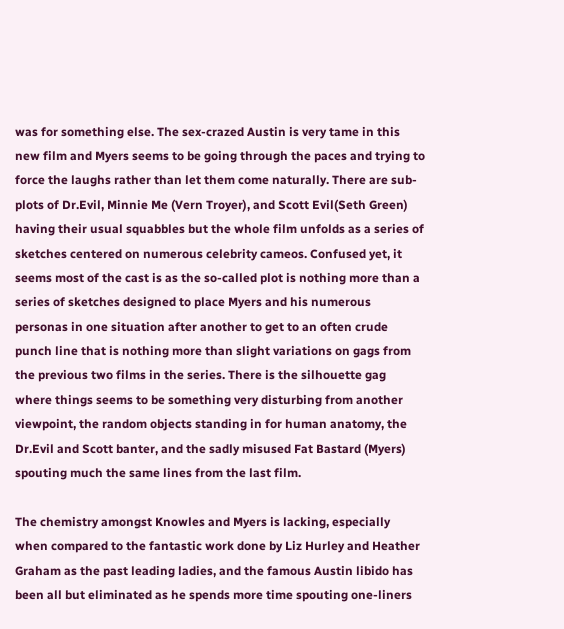was for something else. The sex-crazed Austin is very tame in this new film and Myers seems to be going through the paces and trying to force the laughs rather than let them come naturally. There are sub-plots of Dr.Evil, Minnie Me (Vern Troyer), and Scott Evil(Seth Green) having their usual squabbles but the whole film unfolds as a series of sketches centered on numerous celebrity cameos. Confused yet, it seems most of the cast is as the so-called plot is nothing more than a series of sketches designed to place Myers and his numerous personas in one situation after another to get to an often crude punch line that is nothing more than slight variations on gags from the previous two films in the series. There is the silhouette gag where things seems to be something very disturbing from another viewpoint, the random objects standing in for human anatomy, the Dr.Evil and Scott banter, and the sadly misused Fat Bastard (Myers) spouting much the same lines from the last film.

The chemistry amongst Knowles and Myers is lacking, especially when compared to the fantastic work done by Liz Hurley and Heather Graham as the past leading ladies, and the famous Austin libido has been all but eliminated as he spends more time spouting one-liners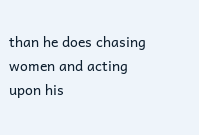than he does chasing women and acting upon his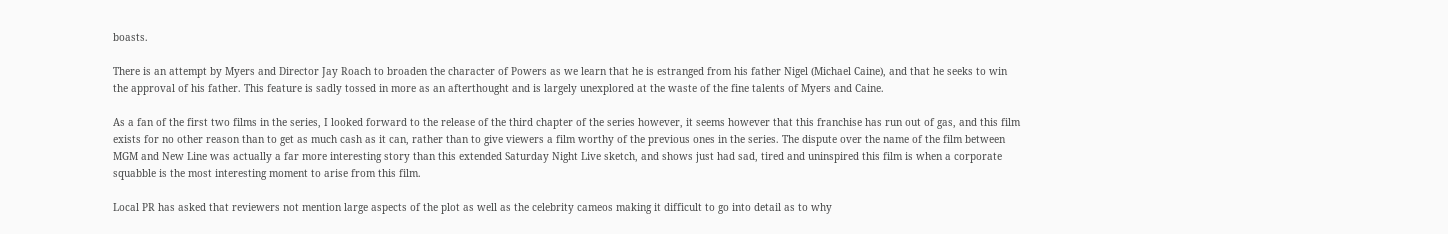boasts.

There is an attempt by Myers and Director Jay Roach to broaden the character of Powers as we learn that he is estranged from his father Nigel (Michael Caine), and that he seeks to win the approval of his father. This feature is sadly tossed in more as an afterthought and is largely unexplored at the waste of the fine talents of Myers and Caine.

As a fan of the first two films in the series, I looked forward to the release of the third chapter of the series however, it seems however that this franchise has run out of gas, and this film exists for no other reason than to get as much cash as it can, rather than to give viewers a film worthy of the previous ones in the series. The dispute over the name of the film between MGM and New Line was actually a far more interesting story than this extended Saturday Night Live sketch, and shows just had sad, tired and uninspired this film is when a corporate squabble is the most interesting moment to arise from this film.

Local PR has asked that reviewers not mention large aspects of the plot as well as the celebrity cameos making it difficult to go into detail as to why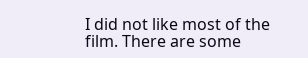I did not like most of the film. There are some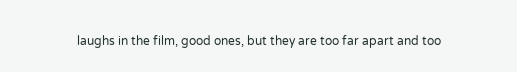laughs in the film, good ones, but they are too far apart and too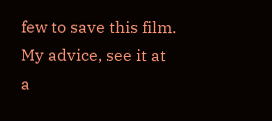few to save this film. My advice, see it at a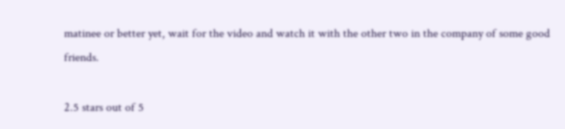matinee or better yet, wait for the video and watch it with the other two in the company of some good friends.

2.5 stars out of 5